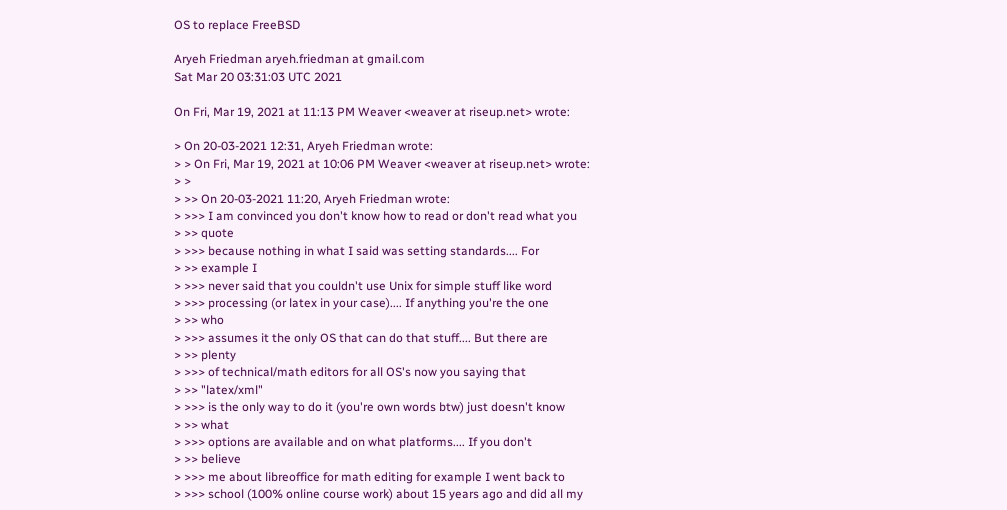OS to replace FreeBSD

Aryeh Friedman aryeh.friedman at gmail.com
Sat Mar 20 03:31:03 UTC 2021

On Fri, Mar 19, 2021 at 11:13 PM Weaver <weaver at riseup.net> wrote:

> On 20-03-2021 12:31, Aryeh Friedman wrote:
> > On Fri, Mar 19, 2021 at 10:06 PM Weaver <weaver at riseup.net> wrote:
> >
> >> On 20-03-2021 11:20, Aryeh Friedman wrote:
> >>> I am convinced you don't know how to read or don't read what you
> >> quote
> >>> because nothing in what I said was setting standards.... For
> >> example I
> >>> never said that you couldn't use Unix for simple stuff like word
> >>> processing (or latex in your case).... If anything you're the one
> >> who
> >>> assumes it the only OS that can do that stuff.... But there are
> >> plenty
> >>> of technical/math editors for all OS's now you saying that
> >> "latex/xml"
> >>> is the only way to do it (you're own words btw) just doesn't know
> >> what
> >>> options are available and on what platforms.... If you don't
> >> believe
> >>> me about libreoffice for math editing for example I went back to
> >>> school (100% online course work) about 15 years ago and did all my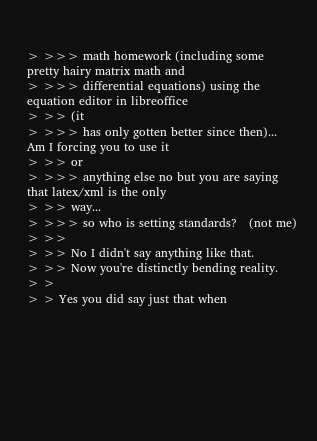> >>> math homework (including some pretty hairy matrix math and
> >>> differential equations) using the equation editor in libreoffice
> >> (it
> >>> has only gotten better since then)...   Am I forcing you to use it
> >> or
> >>> anything else no but you are saying that latex/xml is the only
> >> way...
> >>> so who is setting standards?   (not me)
> >>
> >> No I didn't say anything like that.
> >> Now you're distinctly bending reality.
> >
> > Yes you did say just that when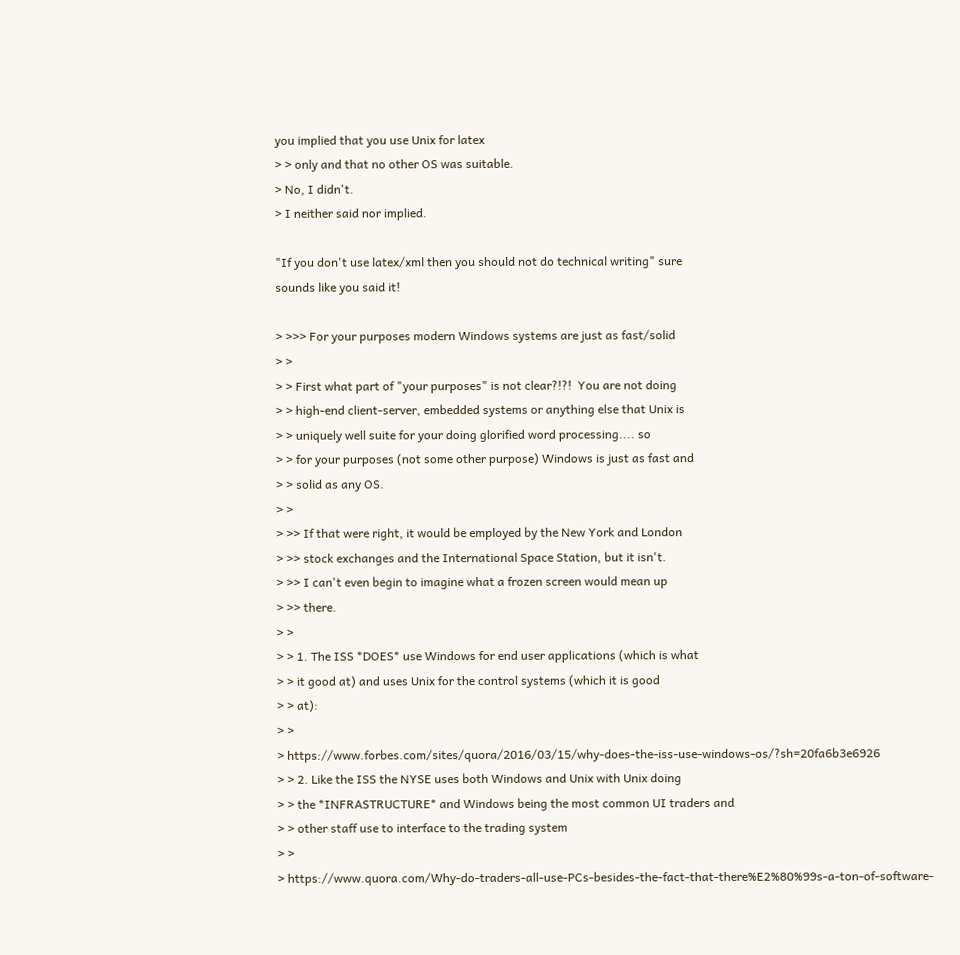you implied that you use Unix for latex
> > only and that no other OS was suitable.
> No, I didn't.
> I neither said nor implied.

"If you don't use latex/xml then you should not do technical writing" sure
sounds like you said it!

> >>> For your purposes modern Windows systems are just as fast/solid
> >
> > First what part of "your purposes" is not clear?!?!  You are not doing
> > high-end client-server, embedded systems or anything else that Unix is
> > uniquely well suite for your doing glorified word processing.... so
> > for your purposes (not some other purpose) Windows is just as fast and
> > solid as any OS.
> >
> >> If that were right, it would be employed by the New York and London
> >> stock exchanges and the International Space Station, but it isn't.
> >> I can't even begin to imagine what a frozen screen would mean up
> >> there.
> >
> > 1. The ISS *DOES* use Windows for end user applications (which is what
> > it good at) and uses Unix for the control systems (which it is good
> > at):
> >
> https://www.forbes.com/sites/quora/2016/03/15/why-does-the-iss-use-windows-os/?sh=20fa6b3e6926
> > 2. Like the ISS the NYSE uses both Windows and Unix with Unix doing
> > the *INFRASTRUCTURE* and Windows being the most common UI traders and
> > other staff use to interface to the trading system
> >
> https://www.quora.com/Why-do-traders-all-use-PCs-besides-the-fact-that-there%E2%80%99s-a-ton-of-software-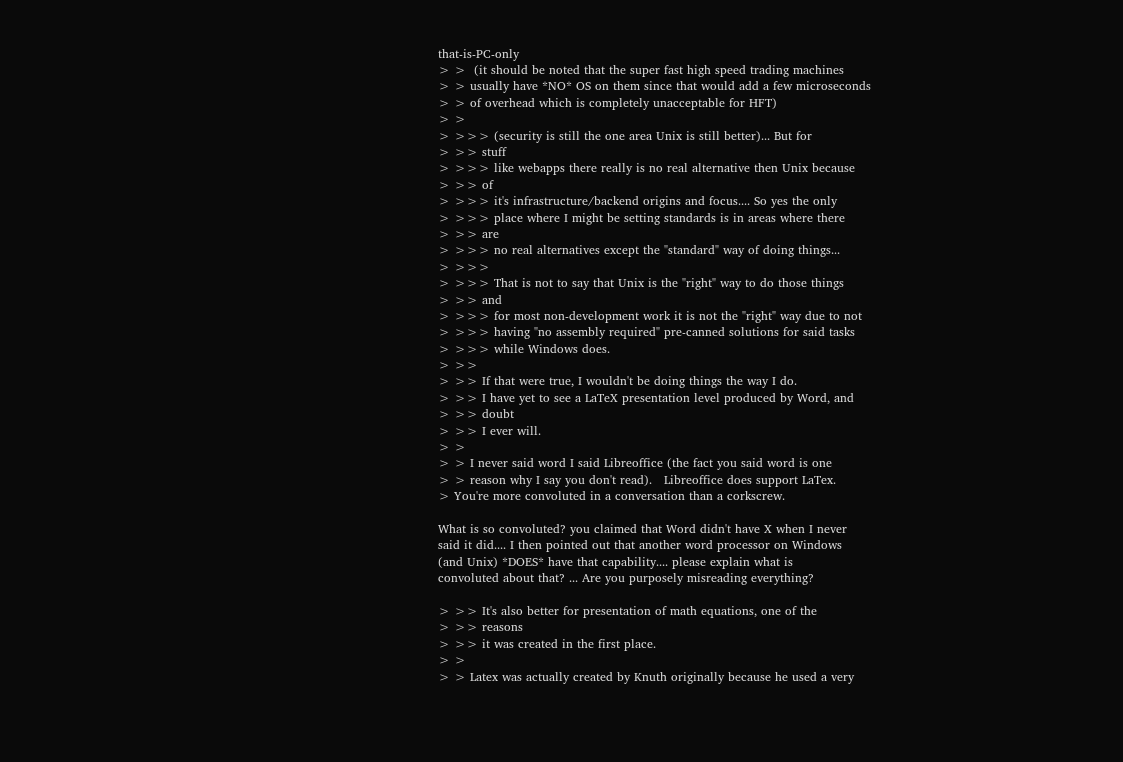that-is-PC-only
> >  (it should be noted that the super fast high speed trading machines
> > usually have *NO* OS on them since that would add a few microseconds
> > of overhead which is completely unacceptable for HFT)
> >
> >>> (security is still the one area Unix is still better)... But for
> >> stuff
> >>> like webapps there really is no real alternative then Unix because
> >> of
> >>> it's infrastructure/backend origins and focus.... So yes the only
> >>> place where I might be setting standards is in areas where there
> >> are
> >>> no real alternatives except the "standard" way of doing things...
> >>>
> >>> That is not to say that Unix is the "right" way to do those things
> >> and
> >>> for most non-development work it is not the "right" way due to not
> >>> having "no assembly required" pre-canned solutions for said tasks
> >>> while Windows does.
> >>
> >> If that were true, I wouldn't be doing things the way I do.
> >> I have yet to see a LaTeX presentation level produced by Word, and
> >> doubt
> >> I ever will.
> >
> > I never said word I said Libreoffice (the fact you said word is one
> > reason why I say you don't read).   Libreoffice does support LaTex.
> You're more convoluted in a conversation than a corkscrew.

What is so convoluted? you claimed that Word didn't have X when I never
said it did.... I then pointed out that another word processor on Windows
(and Unix) *DOES* have that capability.... please explain what is
convoluted about that? ... Are you purposely misreading everything?

> >> It's also better for presentation of math equations, one of the
> >> reasons
> >> it was created in the first place.
> >
> > Latex was actually created by Knuth originally because he used a very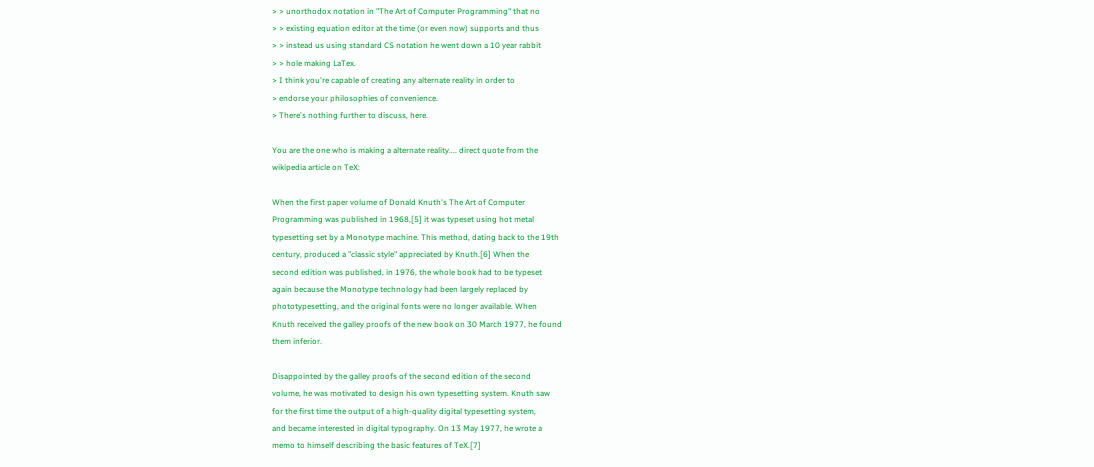> > unorthodox notation in "The Art of Computer Programming" that no
> > existing equation editor at the time (or even now) supports and thus
> > instead us using standard CS notation he went down a 10 year rabbit
> > hole making LaTex.
> I think you're capable of creating any alternate reality in order to
> endorse your philosophies of convenience.
> There's nothing further to discuss, here.

You are the one who is making a alternate reality.... direct quote from the
wikipedia article on TeX:

When the first paper volume of Donald Knuth's The Art of Computer
Programming was published in 1968,[5] it was typeset using hot metal
typesetting set by a Monotype machine. This method, dating back to the 19th
century, produced a "classic style" appreciated by Knuth.[6] When the
second edition was published, in 1976, the whole book had to be typeset
again because the Monotype technology had been largely replaced by
phototypesetting, and the original fonts were no longer available. When
Knuth received the galley proofs of the new book on 30 March 1977, he found
them inferior.

Disappointed by the galley proofs of the second edition of the second
volume, he was motivated to design his own typesetting system. Knuth saw
for the first time the output of a high-quality digital typesetting system,
and became interested in digital typography. On 13 May 1977, he wrote a
memo to himself describing the basic features of TeX.[7]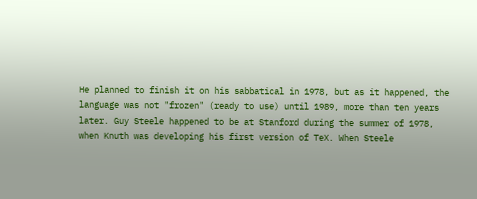He planned to finish it on his sabbatical in 1978, but as it happened, the
language was not "frozen" (ready to use) until 1989, more than ten years
later. Guy Steele happened to be at Stanford during the summer of 1978,
when Knuth was developing his first version of TeX. When Steele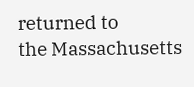returned to
the Massachusetts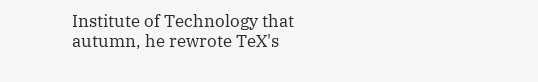Institute of Technology that autumn, he rewrote TeX's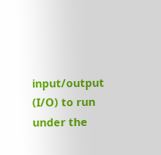input/output (I/O) to run under the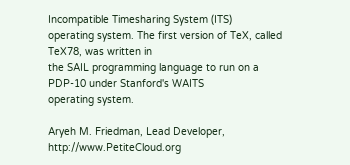Incompatible Timesharing System (ITS)
operating system. The first version of TeX, called TeX78, was written in
the SAIL programming language to run on a PDP-10 under Stanford's WAITS
operating system.

Aryeh M. Friedman, Lead Developer, http://www.PetiteCloud.org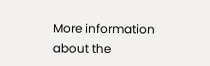More information about the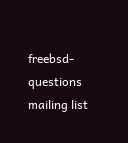freebsd-questions mailing list